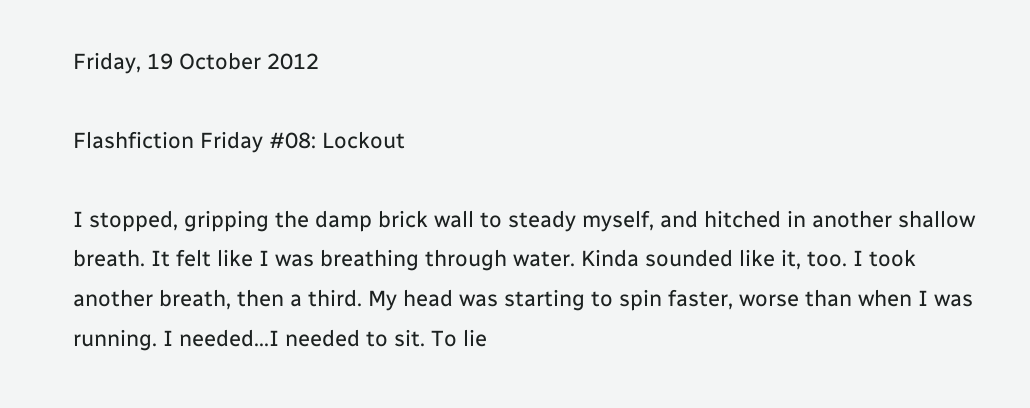Friday, 19 October 2012

Flashfiction Friday #08: Lockout

I stopped, gripping the damp brick wall to steady myself, and hitched in another shallow breath. It felt like I was breathing through water. Kinda sounded like it, too. I took another breath, then a third. My head was starting to spin faster, worse than when I was running. I needed...I needed to sit. To lie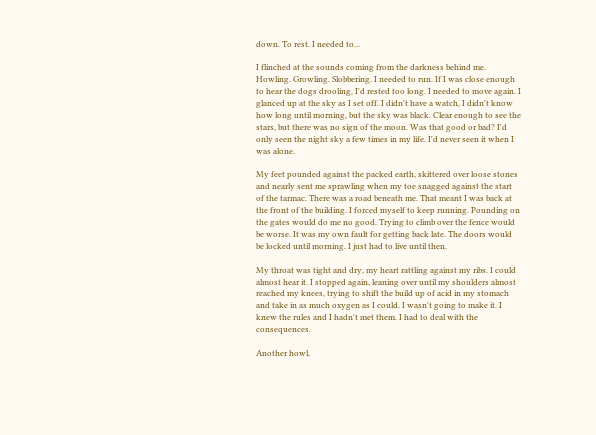down. To rest. I needed to...

I flinched at the sounds coming from the darkness behind me. Howling. Growling. Slobbering. I needed to run. If I was close enough to hear the dogs drooling, I'd rested too long. I needed to move again. I glanced up at the sky as I set off. I didn't have a watch, I didn't know how long until morning, but the sky was black. Clear enough to see the stars, but there was no sign of the moon. Was that good or bad? I'd only seen the night sky a few times in my life. I'd never seen it when I was alone.

My feet pounded against the packed earth, skittered over loose stones and nearly sent me sprawling when my toe snagged against the start of the tarmac. There was a road beneath me. That meant I was back at the front of the building. I forced myself to keep running. Pounding on the gates would do me no good. Trying to climb over the fence would be worse. It was my own fault for getting back late. The doors would be locked until morning. I just had to live until then.

My throat was tight and dry, my heart rattling against my ribs. I could almost hear it. I stopped again, leaning over until my shoulders almost reached my knees, trying to shift the build up of acid in my stomach and take in as much oxygen as I could. I wasn't going to make it. I knew the rules and I hadn't met them. I had to deal with the consequences.

Another howl,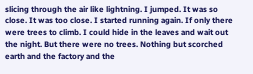slicing through the air like lightning. I jumped. It was so close. It was too close. I started running again. If only there were trees to climb. I could hide in the leaves and wait out the night. But there were no trees. Nothing but scorched earth and the factory and the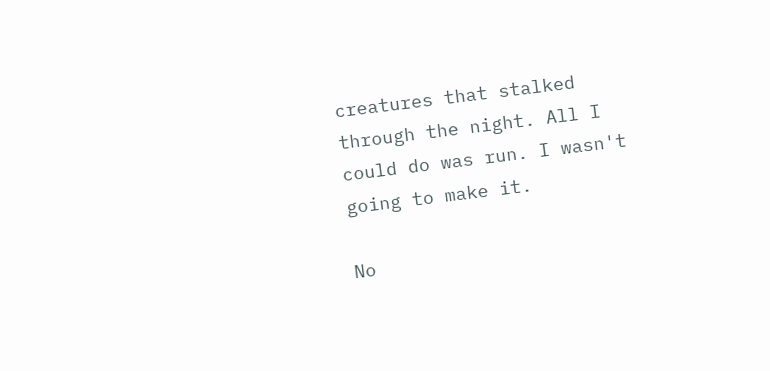creatures that stalked through the night. All I could do was run. I wasn't going to make it.

No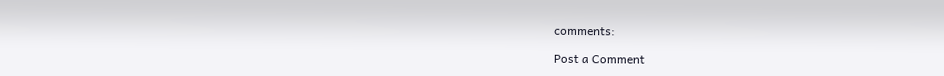comments:

Post a Comment